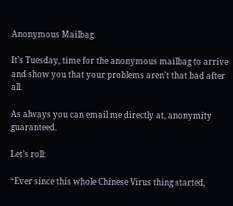Anonymous Mailbag

It’s Tuesday, time for the anonymous mailbag to arrive and show you that your problems aren’t that bad after all.

As always you can email me directly at, anonymity guaranteed.

Let’s roll:

“Ever since this whole Chinese Virus thing started,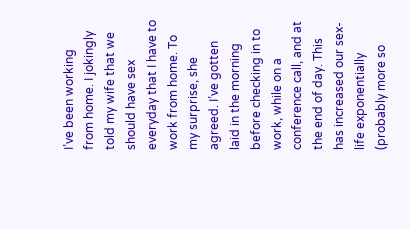I’ve been working from home. I jokingly told my wife that we should have sex everyday that I have to work from home. To my surprise, she agreed. I’ve gotten laid in the morning before checking in to work, while on a conference call, and at the end of day. This has increased our sex-life exponentially (probably more so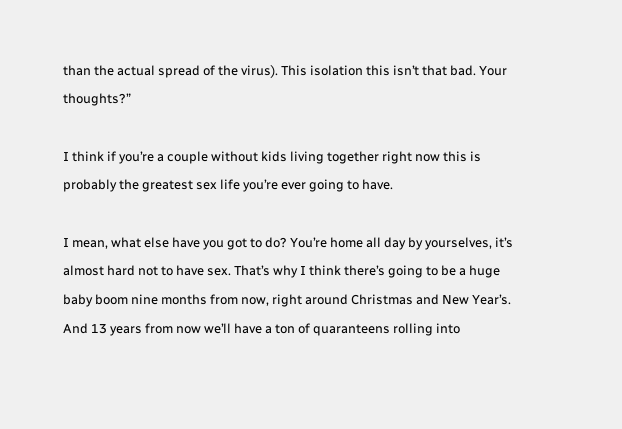than the actual spread of the virus). This isolation this isn’t that bad. Your thoughts?”

I think if you’re a couple without kids living together right now this is probably the greatest sex life you’re ever going to have.

I mean, what else have you got to do? You’re home all day by yourselves, it’s almost hard not to have sex. That’s why I think there’s going to be a huge baby boom nine months from now, right around Christmas and New Year’s. And 13 years from now we’ll have a ton of quaranteens rolling into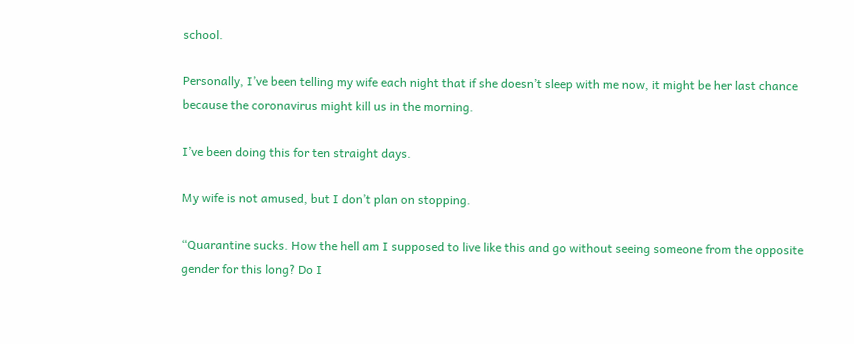school.

Personally, I’ve been telling my wife each night that if she doesn’t sleep with me now, it might be her last chance because the coronavirus might kill us in the morning.

I’ve been doing this for ten straight days.

My wife is not amused, but I don’t plan on stopping.

“Quarantine sucks. How the hell am I supposed to live like this and go without seeing someone from the opposite gender for this long? Do I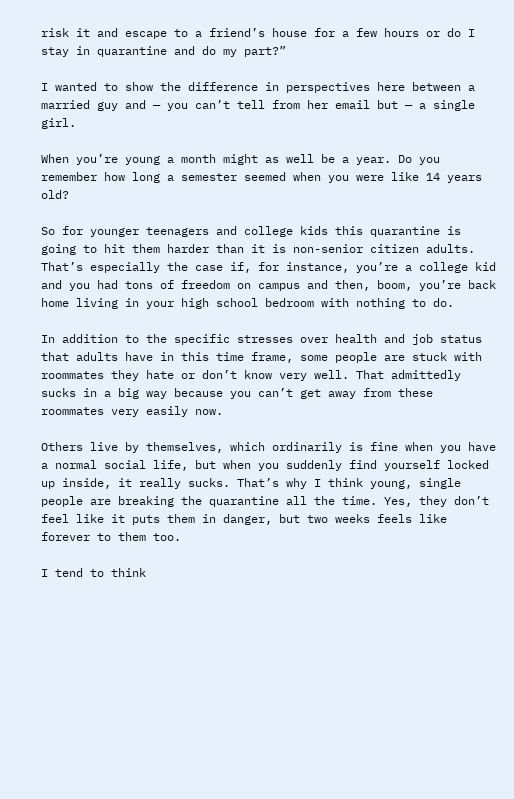risk it and escape to a friend’s house for a few hours or do I stay in quarantine and do my part?”

I wanted to show the difference in perspectives here between a married guy and — you can’t tell from her email but — a single girl.

When you’re young a month might as well be a year. Do you remember how long a semester seemed when you were like 14 years old?

So for younger teenagers and college kids this quarantine is going to hit them harder than it is non-senior citizen adults. That’s especially the case if, for instance, you’re a college kid and you had tons of freedom on campus and then, boom, you’re back home living in your high school bedroom with nothing to do.

In addition to the specific stresses over health and job status that adults have in this time frame, some people are stuck with roommates they hate or don’t know very well. That admittedly sucks in a big way because you can’t get away from these roommates very easily now.

Others live by themselves, which ordinarily is fine when you have a normal social life, but when you suddenly find yourself locked up inside, it really sucks. That’s why I think young, single people are breaking the quarantine all the time. Yes, they don’t feel like it puts them in danger, but two weeks feels like forever to them too.

I tend to think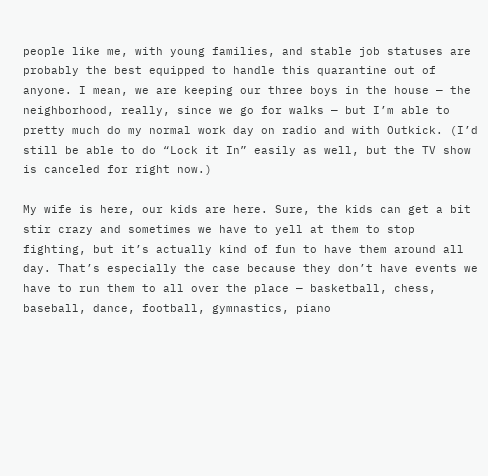people like me, with young families, and stable job statuses are probably the best equipped to handle this quarantine out of anyone. I mean, we are keeping our three boys in the house — the neighborhood, really, since we go for walks — but I’m able to pretty much do my normal work day on radio and with Outkick. (I’d still be able to do “Lock it In” easily as well, but the TV show is canceled for right now.)

My wife is here, our kids are here. Sure, the kids can get a bit stir crazy and sometimes we have to yell at them to stop fighting, but it’s actually kind of fun to have them around all day. That’s especially the case because they don’t have events we have to run them to all over the place — basketball, chess, baseball, dance, football, gymnastics, piano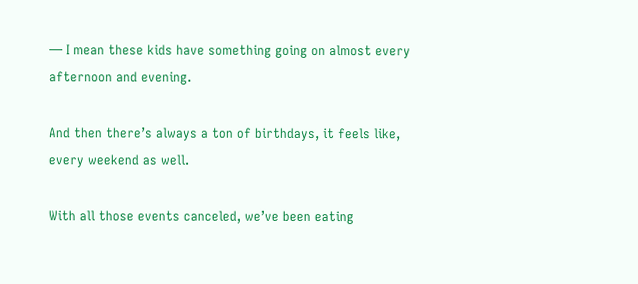— I mean these kids have something going on almost every afternoon and evening.

And then there’s always a ton of birthdays, it feels like, every weekend as well.

With all those events canceled, we’ve been eating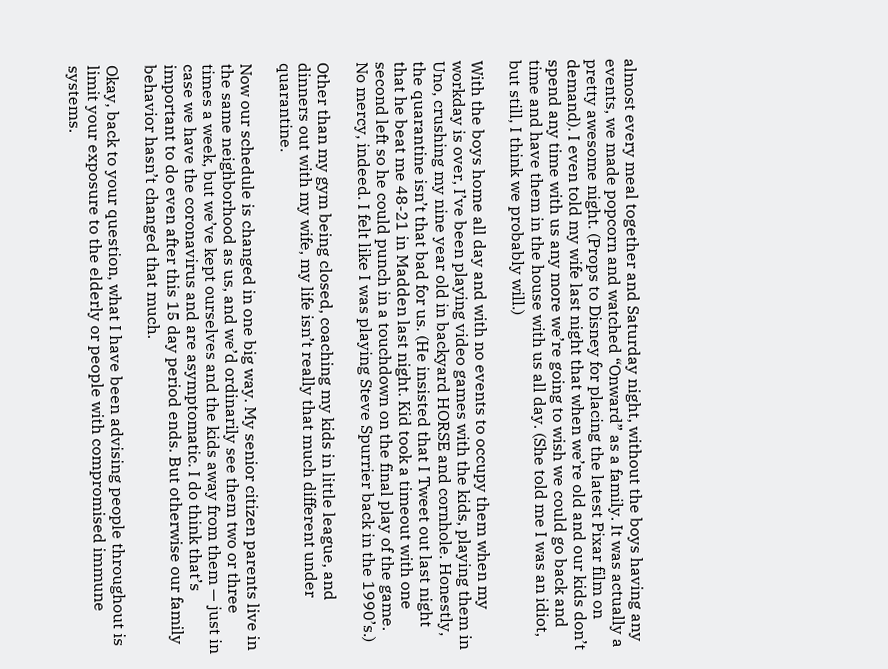almost every meal together and Saturday night, without the boys having any events, we made popcorn and watched “Onward” as a family. It was actually a pretty awesome night. (Props to Disney for placing the latest Pixar film on demand). I even told my wife last night that when we’re old and our kids don’t spend any time with us any more we’re going to wish we could go back and time and have them in the house with us all day. (She told me I was an idiot, but still, I think we probably will.)

With the boys home all day and with no events to occupy them when my workday is over, I’ve been playing video games with the kids, playing them in Uno, crushing my nine year old in backyard HORSE and cornhole. Honestly, the quarantine isn’t that bad for us. (He insisted that I Tweet out last night that he beat me 48-21 in Madden last night. Kid took a timeout with one second left so he could punch in a touchdown on the final play of the game. No mercy, indeed. I felt like I was playing Steve Spurrier back in the 1990’s.)

Other than my gym being closed, coaching my kids in little league, and dinners out with my wife, my life isn’t really that much different under quarantine.

Now our schedule is changed in one big way. My senior citizen parents live in the same neighborhood as us, and we’d ordinarily see them two or three times a week, but we’ve kept ourselves and the kids away from them — just in case we have the coronavirus and are asymptomatic. I do think that’s important to do even after this 15 day period ends. But otherwise our family behavior hasn’t changed that much.

Okay, back to your question, what I have been advising people throughout is limit your exposure to the elderly or people with compromised immune systems.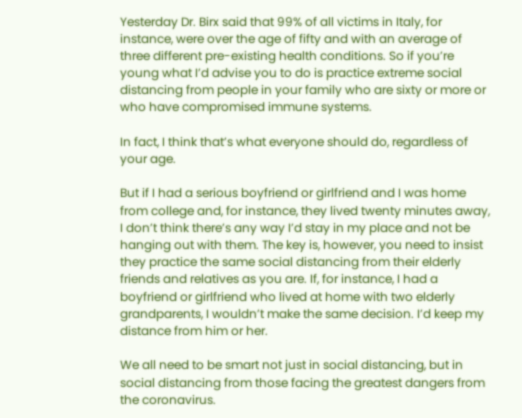Yesterday Dr. Birx said that 99% of all victims in Italy, for instance, were over the age of fifty and with an average of three different pre-existing health conditions. So if you’re young what I’d advise you to do is practice extreme social distancing from people in your family who are sixty or more or who have compromised immune systems.

In fact, I think that’s what everyone should do, regardless of your age.

But if I had a serious boyfriend or girlfriend and I was home from college and, for instance, they lived twenty minutes away, I don’t think there’s any way I’d stay in my place and not be hanging out with them. The key is, however, you need to insist they practice the same social distancing from their elderly friends and relatives as you are. If, for instance, I had a boyfriend or girlfriend who lived at home with two elderly grandparents, I wouldn’t make the same decision. I’d keep my distance from him or her.

We all need to be smart not just in social distancing, but in social distancing from those facing the greatest dangers from the coronavirus.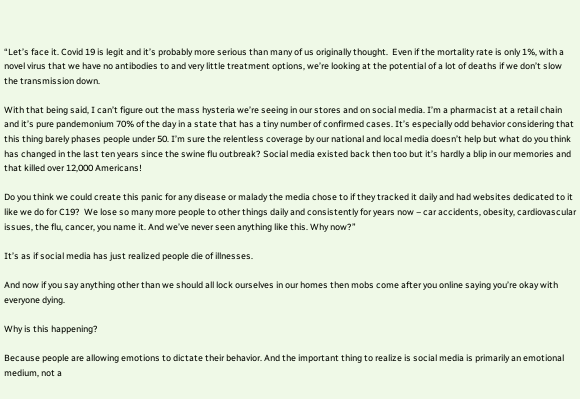“Let’s face it. Covid 19 is legit and it’s probably more serious than many of us originally thought.  Even if the mortality rate is only 1%, with a novel virus that we have no antibodies to and very little treatment options, we’re looking at the potential of a lot of deaths if we don’t slow the transmission down.

With that being said, I can’t figure out the mass hysteria we’re seeing in our stores and on social media. I’m a pharmacist at a retail chain and it’s pure pandemonium 70% of the day in a state that has a tiny number of confirmed cases. It’s especially odd behavior considering that this thing barely phases people under 50. I’m sure the relentless coverage by our national and local media doesn’t help but what do you think has changed in the last ten years since the swine flu outbreak? Social media existed back then too but it’s hardly a blip in our memories and that killed over 12,000 Americans!

Do you think we could create this panic for any disease or malady the media chose to if they tracked it daily and had websites dedicated to it like we do for C19?  We lose so many more people to other things daily and consistently for years now – car accidents, obesity, cardiovascular issues, the flu, cancer, you name it. And we’ve never seen anything like this. Why now?”

It’s as if social media has just realized people die of illnesses.

And now if you say anything other than we should all lock ourselves in our homes then mobs come after you online saying you’re okay with everyone dying.

Why is this happening?

Because people are allowing emotions to dictate their behavior. And the important thing to realize is social media is primarily an emotional medium, not a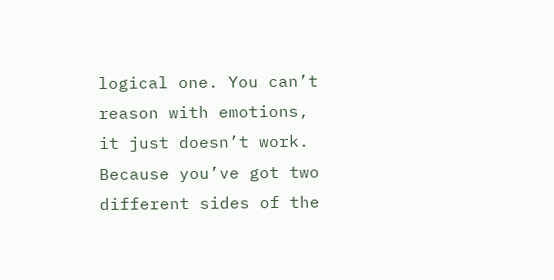logical one. You can’t reason with emotions, it just doesn’t work. Because you’ve got two different sides of the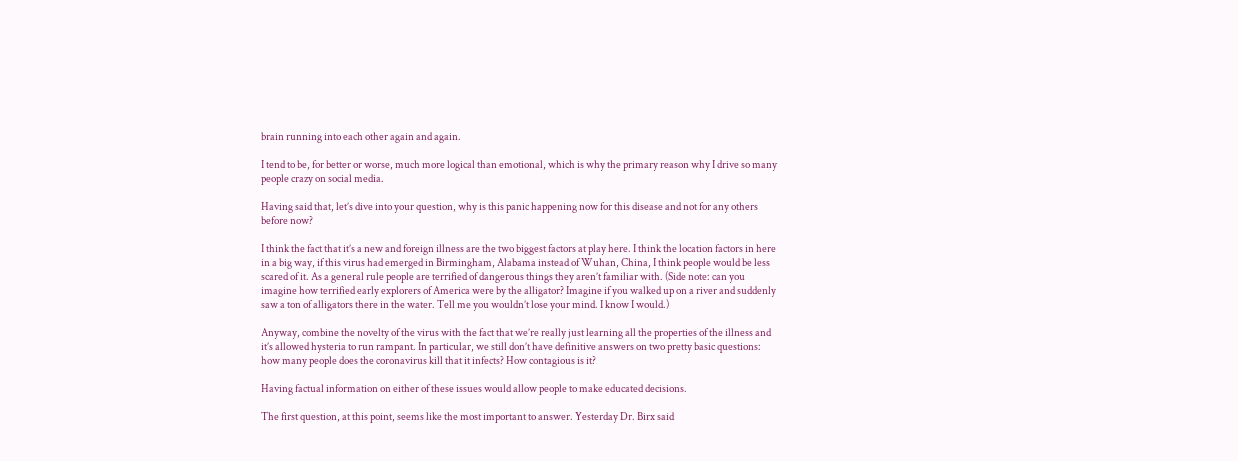brain running into each other again and again.

I tend to be, for better or worse, much more logical than emotional, which is why the primary reason why I drive so many people crazy on social media.

Having said that, let’s dive into your question, why is this panic happening now for this disease and not for any others before now?

I think the fact that it’s a new and foreign illness are the two biggest factors at play here. I think the location factors in here in a big way, if this virus had emerged in Birmingham, Alabama instead of Wuhan, China, I think people would be less scared of it. As a general rule people are terrified of dangerous things they aren’t familiar with. (Side note: can you imagine how terrified early explorers of America were by the alligator? Imagine if you walked up on a river and suddenly saw a ton of alligators there in the water. Tell me you wouldn’t lose your mind. I know I would.)

Anyway, combine the novelty of the virus with the fact that we’re really just learning all the properties of the illness and it’s allowed hysteria to run rampant. In particular, we still don’t have definitive answers on two pretty basic questions: how many people does the coronavirus kill that it infects? How contagious is it?

Having factual information on either of these issues would allow people to make educated decisions.

The first question, at this point, seems like the most important to answer. Yesterday Dr. Birx said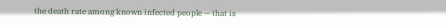the death rate among known infected people — that is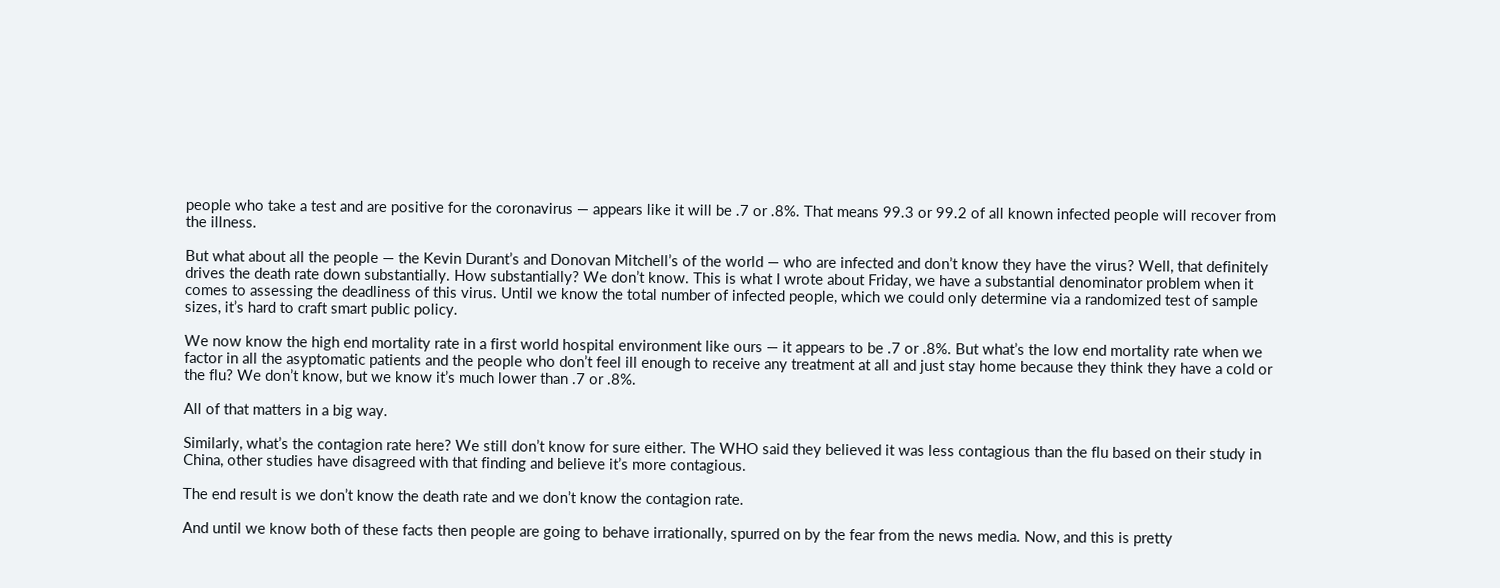people who take a test and are positive for the coronavirus — appears like it will be .7 or .8%. That means 99.3 or 99.2 of all known infected people will recover from the illness.

But what about all the people — the Kevin Durant’s and Donovan Mitchell’s of the world — who are infected and don’t know they have the virus? Well, that definitely drives the death rate down substantially. How substantially? We don’t know. This is what I wrote about Friday, we have a substantial denominator problem when it comes to assessing the deadliness of this virus. Until we know the total number of infected people, which we could only determine via a randomized test of sample sizes, it’s hard to craft smart public policy.

We now know the high end mortality rate in a first world hospital environment like ours — it appears to be .7 or .8%. But what’s the low end mortality rate when we factor in all the asyptomatic patients and the people who don’t feel ill enough to receive any treatment at all and just stay home because they think they have a cold or the flu? We don’t know, but we know it’s much lower than .7 or .8%.

All of that matters in a big way.

Similarly, what’s the contagion rate here? We still don’t know for sure either. The WHO said they believed it was less contagious than the flu based on their study in China, other studies have disagreed with that finding and believe it’s more contagious.

The end result is we don’t know the death rate and we don’t know the contagion rate.

And until we know both of these facts then people are going to behave irrationally, spurred on by the fear from the news media. Now, and this is pretty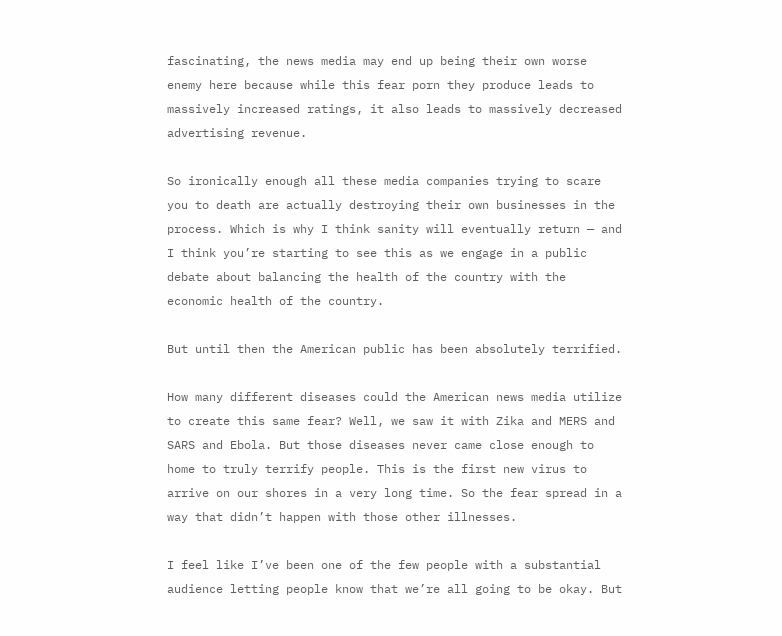fascinating, the news media may end up being their own worse enemy here because while this fear porn they produce leads to massively increased ratings, it also leads to massively decreased advertising revenue.

So ironically enough all these media companies trying to scare you to death are actually destroying their own businesses in the process. Which is why I think sanity will eventually return — and I think you’re starting to see this as we engage in a public debate about balancing the health of the country with the economic health of the country.

But until then the American public has been absolutely terrified.

How many different diseases could the American news media utilize to create this same fear? Well, we saw it with Zika and MERS and SARS and Ebola. But those diseases never came close enough to home to truly terrify people. This is the first new virus to arrive on our shores in a very long time. So the fear spread in a way that didn’t happen with those other illnesses.

I feel like I’ve been one of the few people with a substantial audience letting people know that we’re all going to be okay. But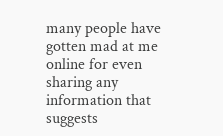many people have gotten mad at me online for even sharing any information that suggests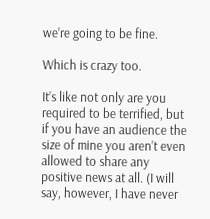we’re going to be fine.

Which is crazy too.

It’s like not only are you required to be terrified, but if you have an audience the size of mine you aren’t even allowed to share any positive news at all. (I will say, however, I have never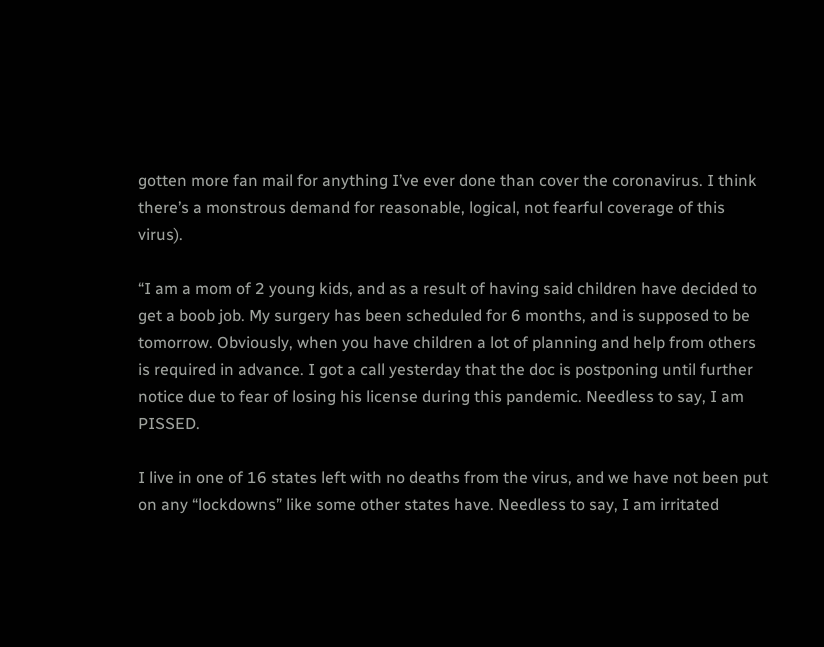gotten more fan mail for anything I’ve ever done than cover the coronavirus. I think there’s a monstrous demand for reasonable, logical, not fearful coverage of this virus).

“I am a mom of 2 young kids, and as a result of having said children have decided to get a boob job. My surgery has been scheduled for 6 months, and is supposed to be tomorrow. Obviously, when you have children a lot of planning and help from others is required in advance. I got a call yesterday that the doc is postponing until further notice due to fear of losing his license during this pandemic. Needless to say, I am PISSED.

I live in one of 16 states left with no deaths from the virus, and we have not been put on any “lockdowns” like some other states have. Needless to say, I am irritated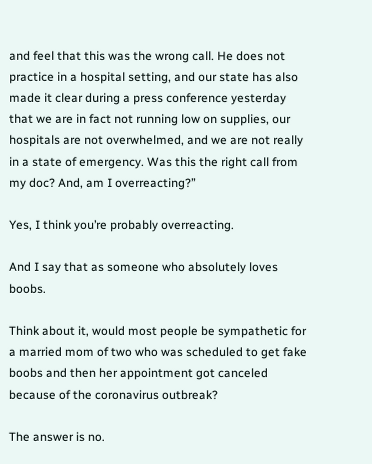and feel that this was the wrong call. He does not practice in a hospital setting, and our state has also made it clear during a press conference yesterday that we are in fact not running low on supplies, our hospitals are not overwhelmed, and we are not really in a state of emergency. Was this the right call from my doc? And, am I overreacting?”

Yes, I think you’re probably overreacting.

And I say that as someone who absolutely loves boobs.

Think about it, would most people be sympathetic for a married mom of two who was scheduled to get fake boobs and then her appointment got canceled because of the coronavirus outbreak?

The answer is no.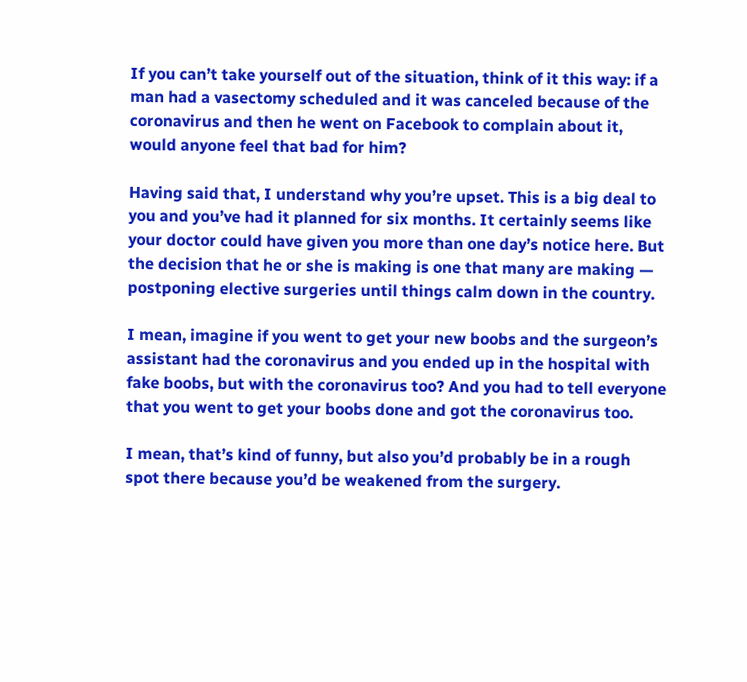If you can’t take yourself out of the situation, think of it this way: if a man had a vasectomy scheduled and it was canceled because of the coronavirus and then he went on Facebook to complain about it, would anyone feel that bad for him?

Having said that, I understand why you’re upset. This is a big deal to you and you’ve had it planned for six months. It certainly seems like your doctor could have given you more than one day’s notice here. But the decision that he or she is making is one that many are making — postponing elective surgeries until things calm down in the country.

I mean, imagine if you went to get your new boobs and the surgeon’s assistant had the coronavirus and you ended up in the hospital with fake boobs, but with the coronavirus too? And you had to tell everyone that you went to get your boobs done and got the coronavirus too.

I mean, that’s kind of funny, but also you’d probably be in a rough spot there because you’d be weakened from the surgery.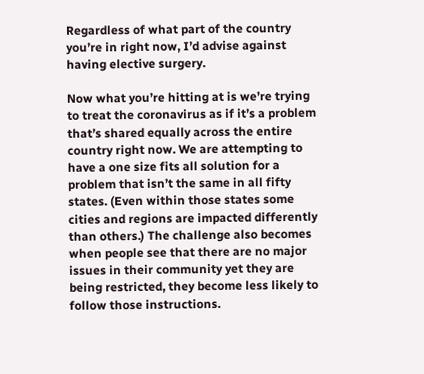Regardless of what part of the country you’re in right now, I’d advise against having elective surgery.

Now what you’re hitting at is we’re trying to treat the coronavirus as if it’s a problem that’s shared equally across the entire country right now. We are attempting to have a one size fits all solution for a problem that isn’t the same in all fifty states. (Even within those states some cities and regions are impacted differently than others.) The challenge also becomes when people see that there are no major issues in their community yet they are being restricted, they become less likely to follow those instructions.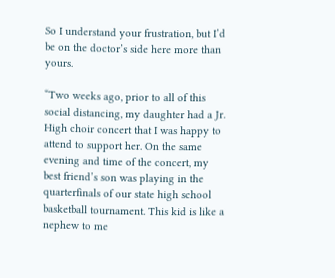So I understand your frustration, but I’d be on the doctor’s side here more than yours.

“Two weeks ago, prior to all of this social distancing, my daughter had a Jr. High choir concert that I was happy to attend to support her. On the same evening and time of the concert, my best friend’s son was playing in the quarterfinals of our state high school basketball tournament. This kid is like a nephew to me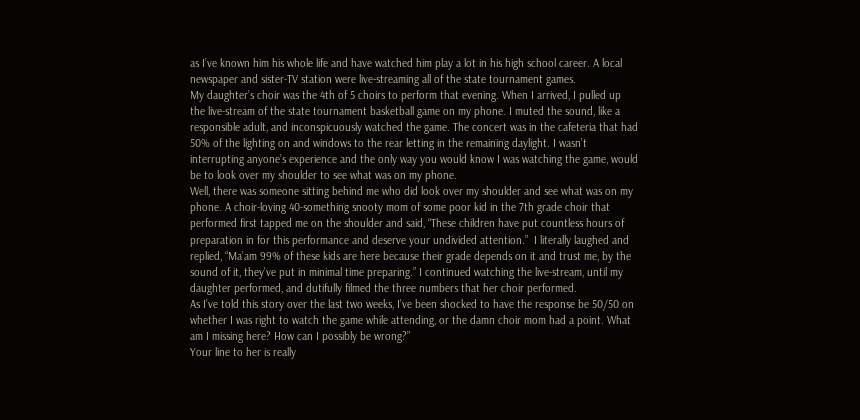as I’ve known him his whole life and have watched him play a lot in his high school career. A local newspaper and sister-TV station were live-streaming all of the state tournament games.
My daughter’s choir was the 4th of 5 choirs to perform that evening. When I arrived, I pulled up the live-stream of the state tournament basketball game on my phone. I muted the sound, like a responsible adult, and inconspicuously watched the game. The concert was in the cafeteria that had 50% of the lighting on and windows to the rear letting in the remaining daylight. I wasn’t interrupting anyone’s experience and the only way you would know I was watching the game, would be to look over my shoulder to see what was on my phone.
Well, there was someone sitting behind me who did look over my shoulder and see what was on my phone. A choir-loving 40-something snooty mom of some poor kid in the 7th grade choir that performed first tapped me on the shoulder and said, “These children have put countless hours of preparation in for this performance and deserve your undivided attention.”  I literally laughed and replied, “Ma’am 99% of these kids are here because their grade depends on it and trust me, by the sound of it, they’ve put in minimal time preparing.” I continued watching the live-stream, until my daughter performed, and dutifully filmed the three numbers that her choir performed.
As I’ve told this story over the last two weeks, I’ve been shocked to have the response be 50/50 on whether I was right to watch the game while attending, or the damn choir mom had a point. What am I missing here? How can I possibly be wrong?”
Your line to her is really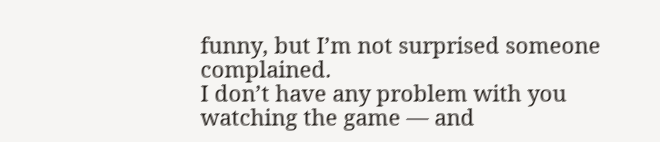funny, but I’m not surprised someone complained.
I don’t have any problem with you watching the game — and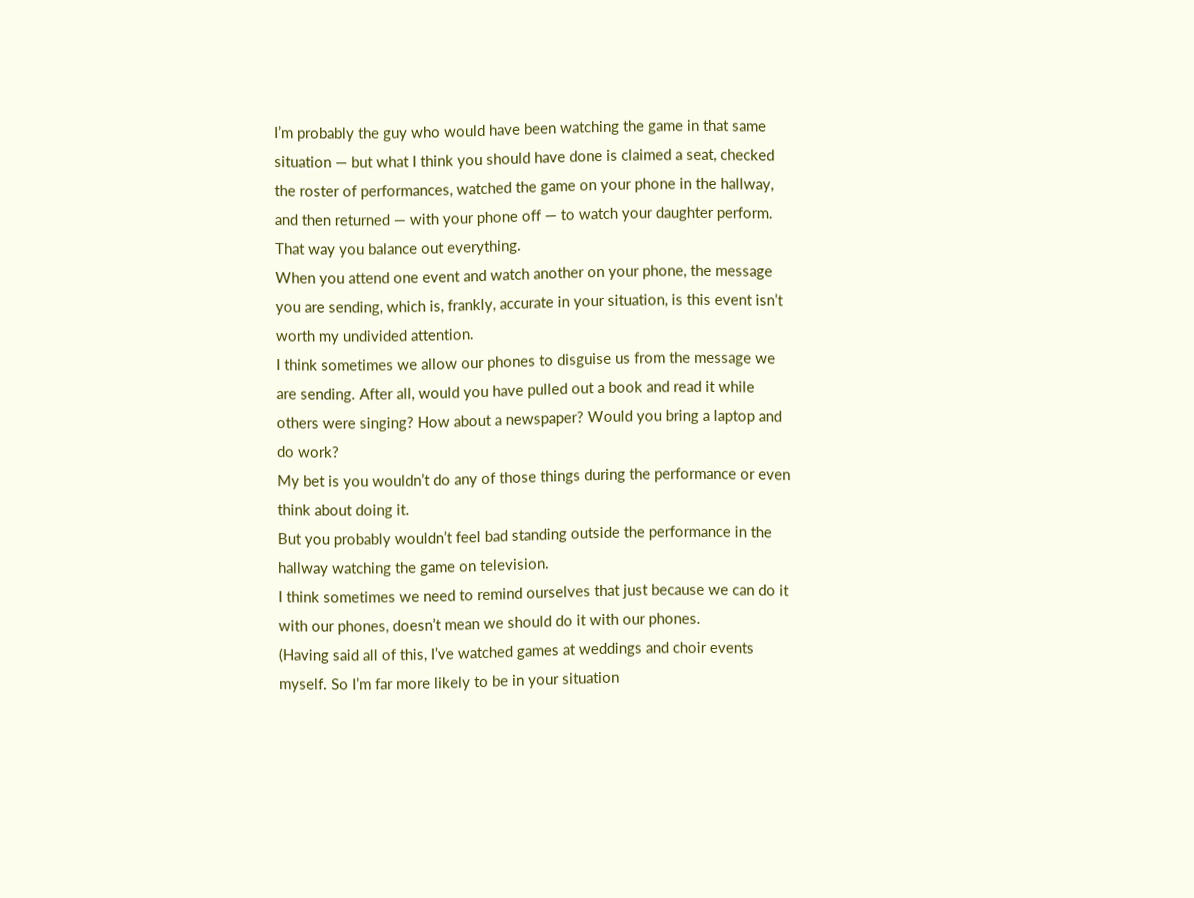I’m probably the guy who would have been watching the game in that same situation — but what I think you should have done is claimed a seat, checked the roster of performances, watched the game on your phone in the hallway, and then returned — with your phone off — to watch your daughter perform.
That way you balance out everything.
When you attend one event and watch another on your phone, the message you are sending, which is, frankly, accurate in your situation, is this event isn’t worth my undivided attention.
I think sometimes we allow our phones to disguise us from the message we are sending. After all, would you have pulled out a book and read it while others were singing? How about a newspaper? Would you bring a laptop and do work?
My bet is you wouldn’t do any of those things during the performance or even think about doing it.
But you probably wouldn’t feel bad standing outside the performance in the hallway watching the game on television.
I think sometimes we need to remind ourselves that just because we can do it with our phones, doesn’t mean we should do it with our phones.
(Having said all of this, I’ve watched games at weddings and choir events myself. So I’m far more likely to be in your situation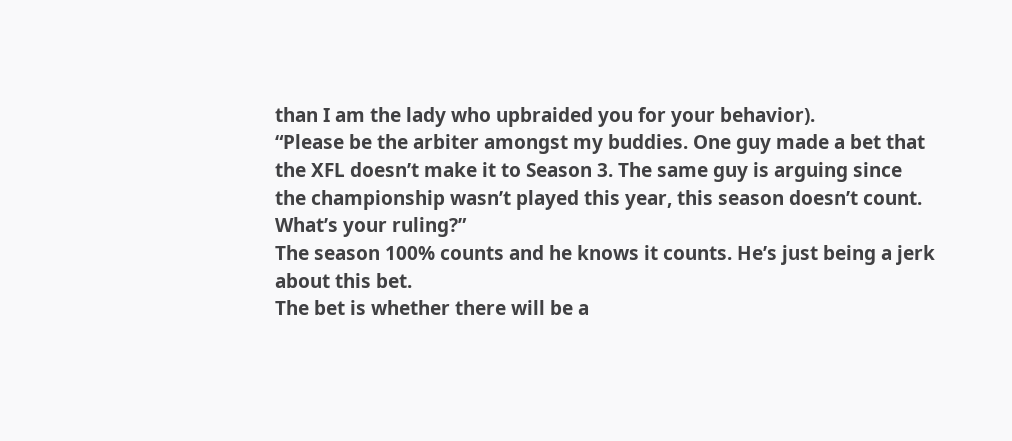than I am the lady who upbraided you for your behavior).
“Please be the arbiter amongst my buddies. One guy made a bet that the XFL doesn’t make it to Season 3. The same guy is arguing since the championship wasn’t played this year, this season doesn’t count.
What’s your ruling?”
The season 100% counts and he knows it counts. He’s just being a jerk about this bet.
The bet is whether there will be a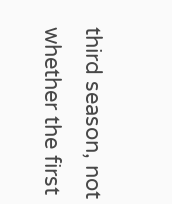third season, not whether the first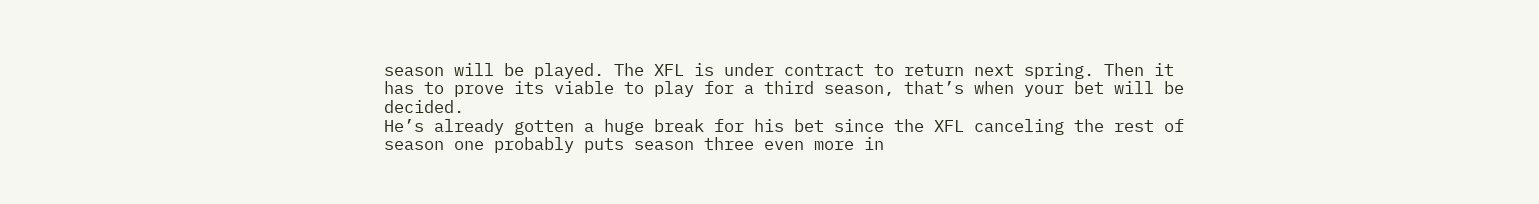season will be played. The XFL is under contract to return next spring. Then it has to prove its viable to play for a third season, that’s when your bet will be decided.
He’s already gotten a huge break for his bet since the XFL canceling the rest of season one probably puts season three even more in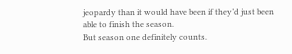jeopardy than it would have been if they’d just been able to finish the season.
But season one definitely counts.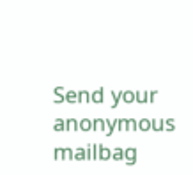Send your anonymous mailbag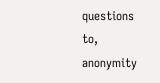questions to, anonymity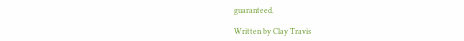guaranteed.

Written by Clay Travis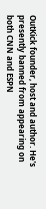OutKick founder, host and author. He's presently banned from appearing on both CNN and ESPN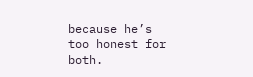because he’s too honest for both.